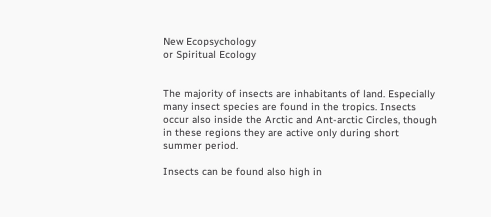New Ecopsychology
or Spiritual Ecology


The majority of insects are inhabitants of land. Especially many insect species are found in the tropics. Insects occur also inside the Arctic and Ant-arctic Circles, though in these regions they are active only during short summer period.

Insects can be found also high in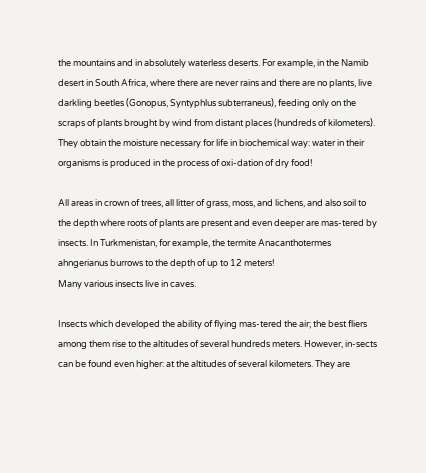the mountains and in absolutely waterless deserts. For example, in the Namib desert in South Africa, where there are never rains and there are no plants, live darkling beetles (Gonopus, Syntyphlus subterraneus), feeding only on the scraps of plants brought by wind from distant places (hundreds of kilometers). They obtain the moisture necessary for life in biochemical way: water in their organisms is produced in the process of oxi-dation of dry food!

All areas in crown of trees, all litter of grass, moss, and lichens, and also soil to the depth where roots of plants are present and even deeper are mas-tered by insects. In Turkmenistan, for example, the termite Anacanthotermes ahngerianus burrows to the depth of up to 12 meters!
Many various insects live in caves.

Insects which developed the ability of flying mas-tered the air; the best fliers among them rise to the altitudes of several hundreds meters. However, in-sects can be found even higher: at the altitudes of several kilometers. They are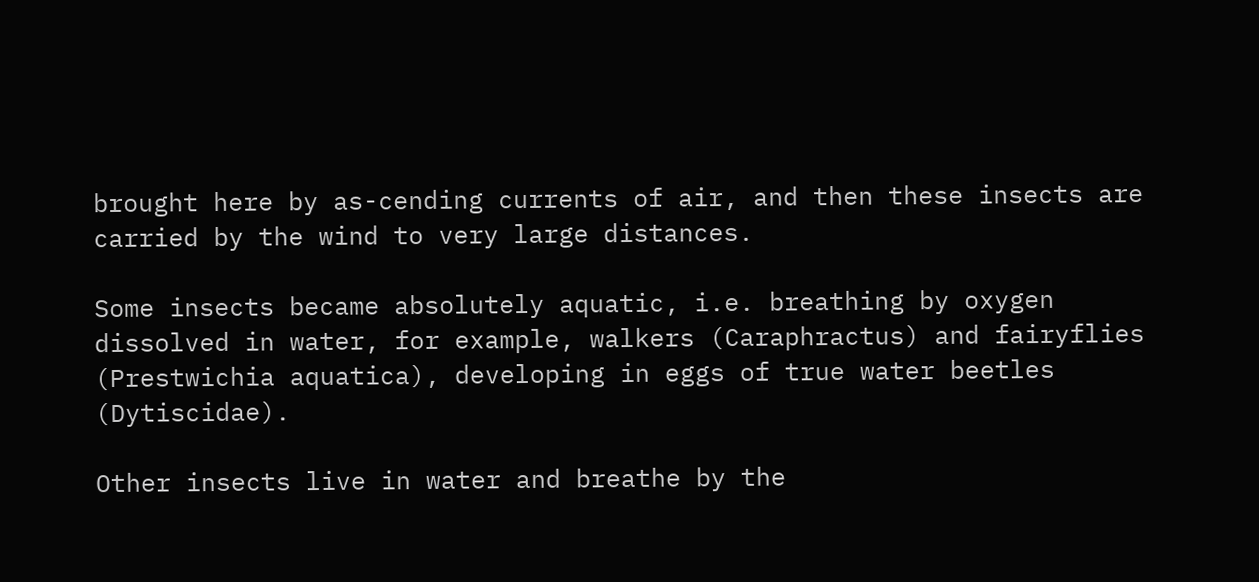brought here by as-cending currents of air, and then these insects are carried by the wind to very large distances.

Some insects became absolutely aquatic, i.e. breathing by oxygen dissolved in water, for example, walkers (Caraphractus) and fairyflies (Prestwichia aquatica), developing in eggs of true water beetles (Dytiscidae).

Other insects live in water and breathe by the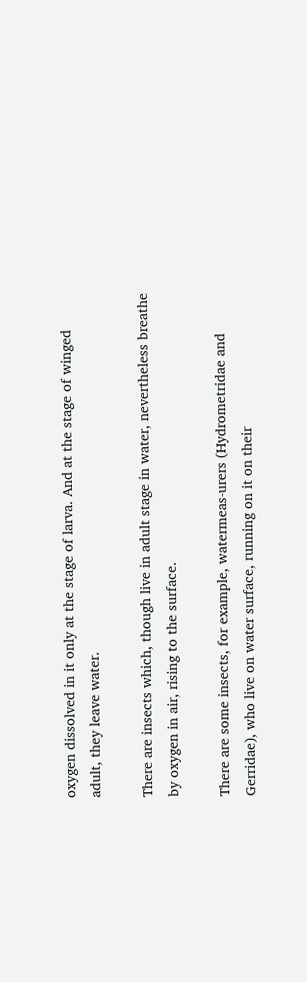oxygen dissolved in it only at the stage of larva. And at the stage of winged adult, they leave water.

There are insects which, though live in adult stage in water, nevertheless breathe by oxygen in air, rising to the surface.

There are some insects, for example, watermeas-urers (Hydrometridae and Gerridae), who live on water surface, running on it on their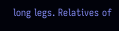long legs. Relatives of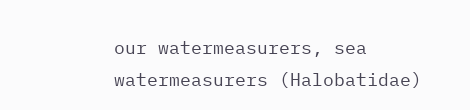our watermeasurers, sea watermeasurers (Halobatidae)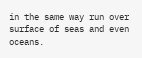in the same way run over surface of seas and even oceans.